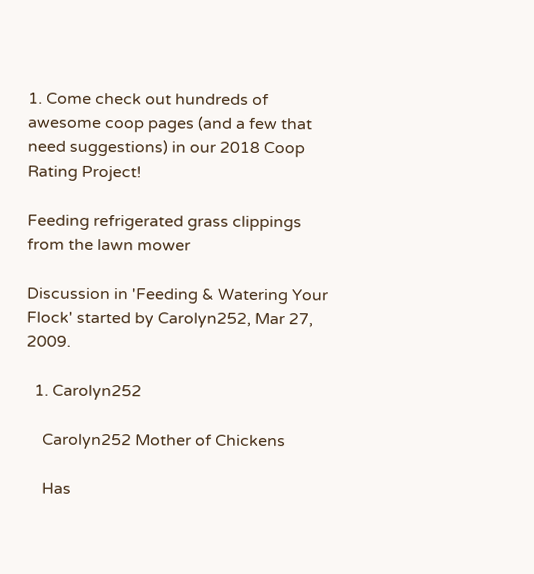1. Come check out hundreds of awesome coop pages (and a few that need suggestions) in our 2018 Coop Rating Project!

Feeding refrigerated grass clippings from the lawn mower

Discussion in 'Feeding & Watering Your Flock' started by Carolyn252, Mar 27, 2009.

  1. Carolyn252

    Carolyn252 Mother of Chickens

    Has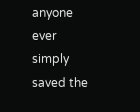anyone ever simply saved the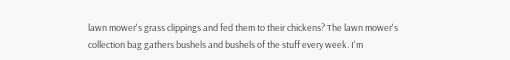lawn mower's grass clippings and fed them to their chickens? The lawn mower's collection bag gathers bushels and bushels of the stuff every week. I'm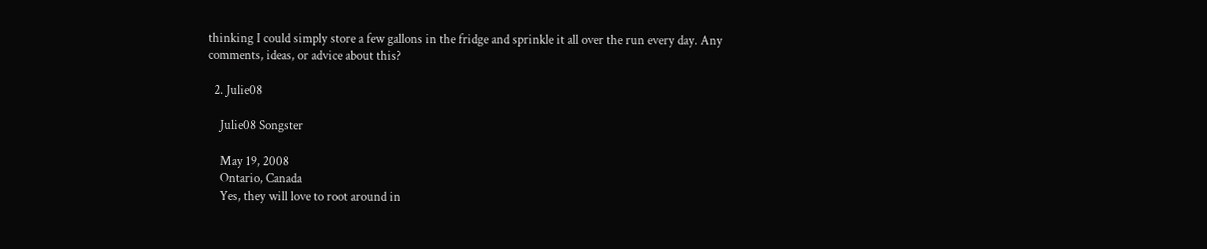thinking I could simply store a few gallons in the fridge and sprinkle it all over the run every day. Any comments, ideas, or advice about this?

  2. Julie08

    Julie08 Songster

    May 19, 2008
    Ontario, Canada
    Yes, they will love to root around in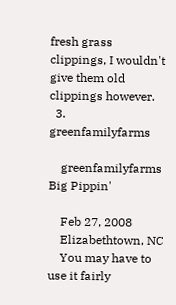fresh grass clippings, I wouldn't give them old clippings however.
  3. greenfamilyfarms

    greenfamilyfarms Big Pippin'

    Feb 27, 2008
    Elizabethtown, NC
    You may have to use it fairly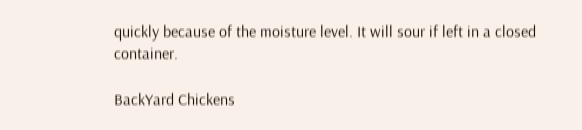quickly because of the moisture level. It will sour if left in a closed container.

BackYard Chickens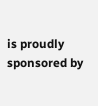is proudly sponsored by